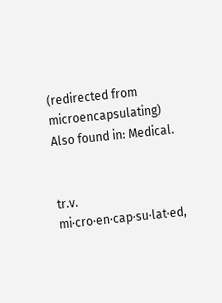(redirected from microencapsulating)
Also found in: Medical.


tr.v. mi·cro·en·cap·su·lat·ed,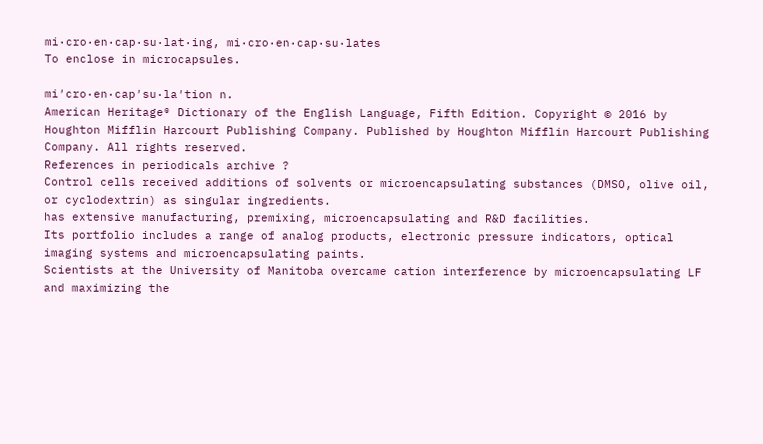mi·cro·en·cap·su·lat·ing, mi·cro·en·cap·su·lates
To enclose in microcapsules.

mi′cro·en·cap′su·la′tion n.
American Heritage® Dictionary of the English Language, Fifth Edition. Copyright © 2016 by Houghton Mifflin Harcourt Publishing Company. Published by Houghton Mifflin Harcourt Publishing Company. All rights reserved.
References in periodicals archive ?
Control cells received additions of solvents or microencapsulating substances (DMSO, olive oil, or cyclodextrin) as singular ingredients.
has extensive manufacturing, premixing, microencapsulating and R&D facilities.
Its portfolio includes a range of analog products, electronic pressure indicators, optical imaging systems and microencapsulating paints.
Scientists at the University of Manitoba overcame cation interference by microencapsulating LF and maximizing the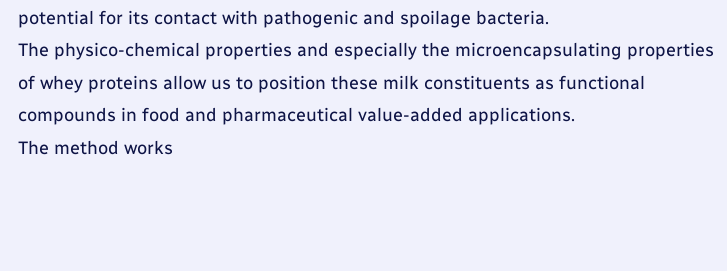potential for its contact with pathogenic and spoilage bacteria.
The physico-chemical properties and especially the microencapsulating properties of whey proteins allow us to position these milk constituents as functional compounds in food and pharmaceutical value-added applications.
The method works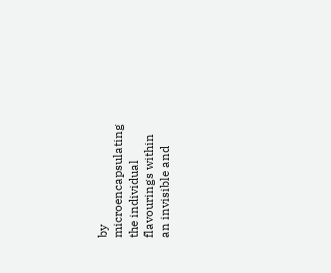by microencapsulating the individual flavourings within an invisible and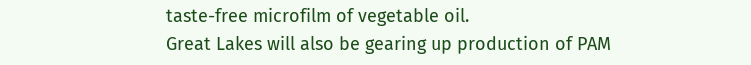taste-free microfilm of vegetable oil.
Great Lakes will also be gearing up production of PAM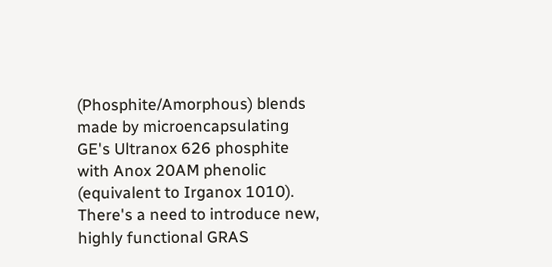(Phosphite/Amorphous) blends made by microencapsulating GE's Ultranox 626 phosphite with Anox 20AM phenolic (equivalent to Irganox 1010).
There's a need to introduce new, highly functional GRAS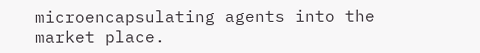microencapsulating agents into the market place.